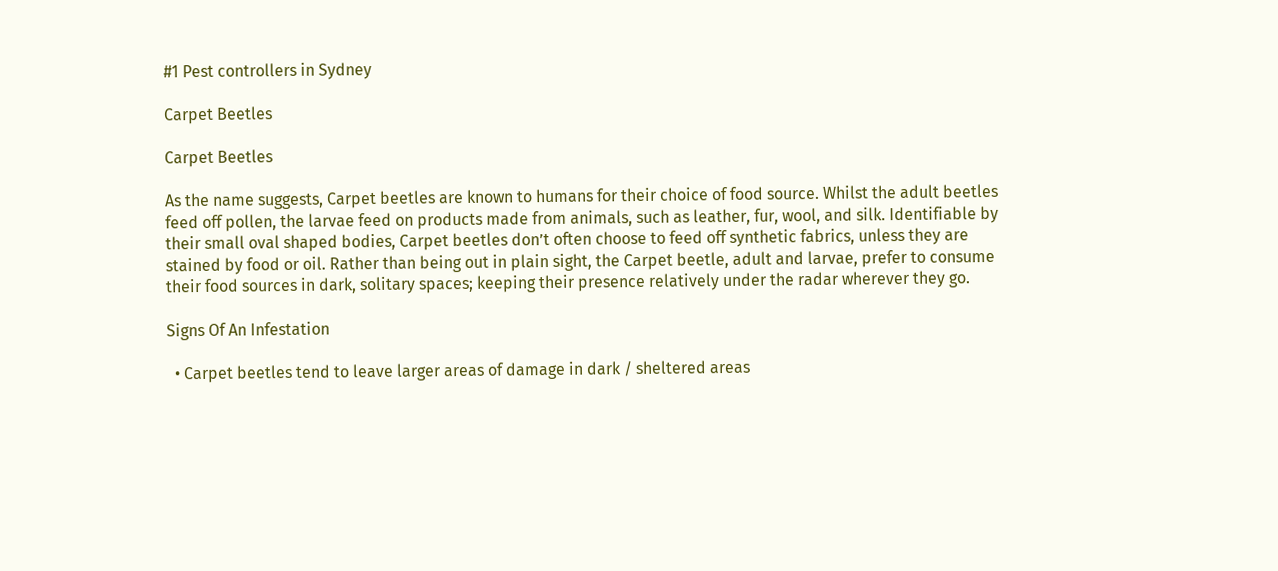#1 Pest controllers in Sydney

Carpet Beetles

Carpet Beetles

As the name suggests, Carpet beetles are known to humans for their choice of food source. Whilst the adult beetles feed off pollen, the larvae feed on products made from animals, such as leather, fur, wool, and silk. Identifiable by their small oval shaped bodies, Carpet beetles don’t often choose to feed off synthetic fabrics, unless they are stained by food or oil. Rather than being out in plain sight, the Carpet beetle, adult and larvae, prefer to consume their food sources in dark, solitary spaces; keeping their presence relatively under the radar wherever they go.

Signs Of An Infestation

  • Carpet beetles tend to leave larger areas of damage in dark / sheltered areas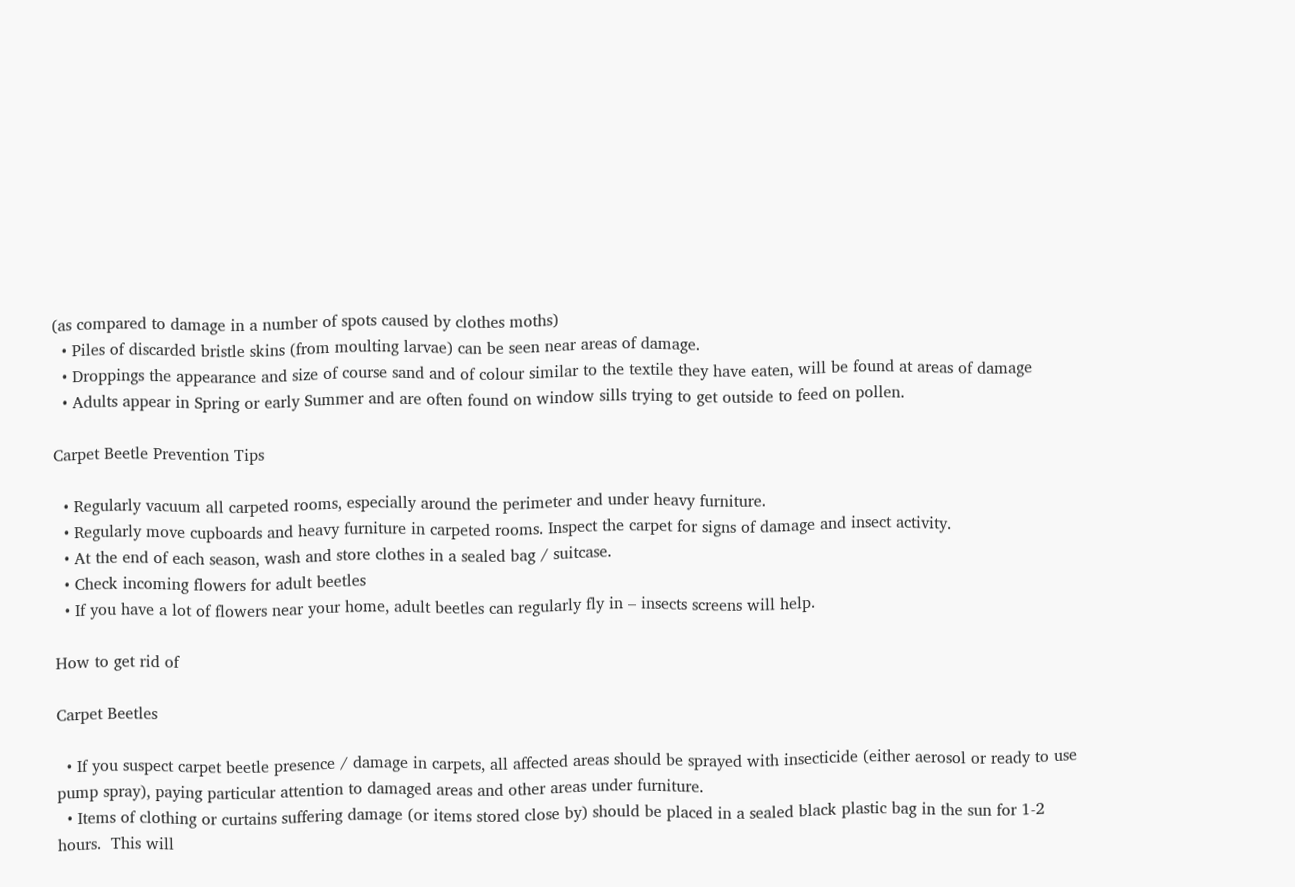(as compared to damage in a number of spots caused by clothes moths)
  • Piles of discarded bristle skins (from moulting larvae) can be seen near areas of damage.
  • Droppings the appearance and size of course sand and of colour similar to the textile they have eaten, will be found at areas of damage
  • Adults appear in Spring or early Summer and are often found on window sills trying to get outside to feed on pollen.

Carpet Beetle Prevention Tips

  • Regularly vacuum all carpeted rooms, especially around the perimeter and under heavy furniture.
  • Regularly move cupboards and heavy furniture in carpeted rooms. Inspect the carpet for signs of damage and insect activity.
  • At the end of each season, wash and store clothes in a sealed bag / suitcase.
  • Check incoming flowers for adult beetles
  • If you have a lot of flowers near your home, adult beetles can regularly fly in – insects screens will help.

How to get rid of

Carpet Beetles

  • If you suspect carpet beetle presence / damage in carpets, all affected areas should be sprayed with insecticide (either aerosol or ready to use pump spray), paying particular attention to damaged areas and other areas under furniture.
  • Items of clothing or curtains suffering damage (or items stored close by) should be placed in a sealed black plastic bag in the sun for 1-2 hours.  This will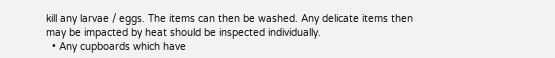kill any larvae / eggs. The items can then be washed. Any delicate items then may be impacted by heat should be inspected individually.
  • Any cupboards which have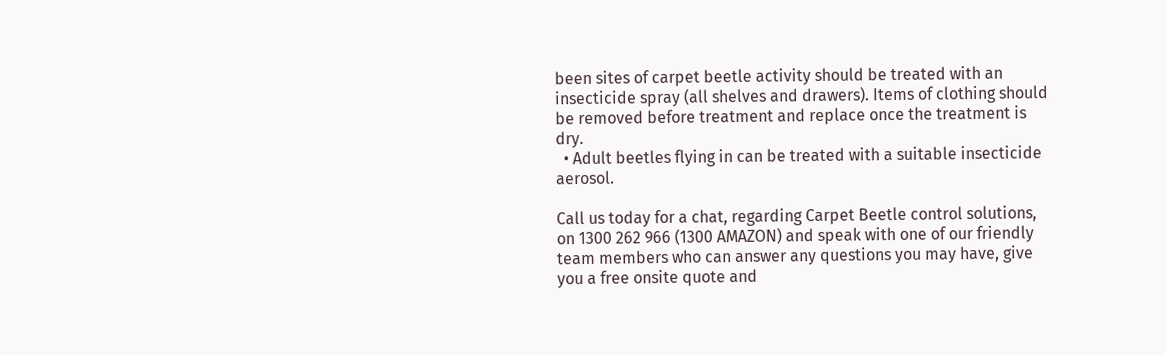been sites of carpet beetle activity should be treated with an insecticide spray (all shelves and drawers). Items of clothing should be removed before treatment and replace once the treatment is dry.
  • Adult beetles flying in can be treated with a suitable insecticide aerosol.

Call us today for a chat, regarding Carpet Beetle control solutions, on 1300 262 966 (1300 AMAZON) and speak with one of our friendly team members who can answer any questions you may have, give you a free onsite quote and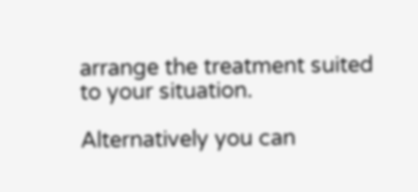arrange the treatment suited to your situation.

Alternatively you can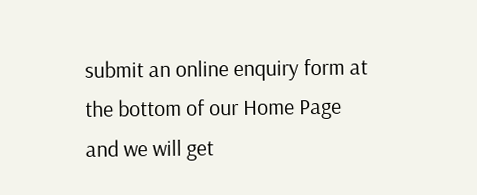submit an online enquiry form at the bottom of our Home Page and we will get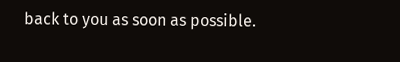back to you as soon as possible.